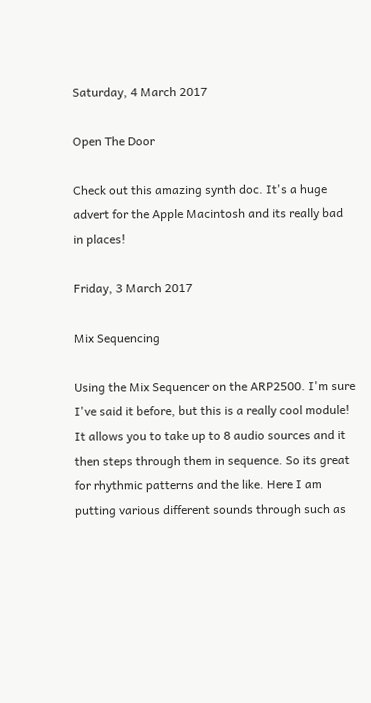Saturday, 4 March 2017

Open The Door

Check out this amazing synth doc. It's a huge advert for the Apple Macintosh and its really bad in places!

Friday, 3 March 2017

Mix Sequencing

Using the Mix Sequencer on the ARP2500. I'm sure I've said it before, but this is a really cool module! It allows you to take up to 8 audio sources and it then steps through them in sequence. So its great for rhythmic patterns and the like. Here I am putting various different sounds through such as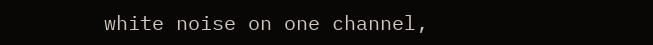white noise on one channel,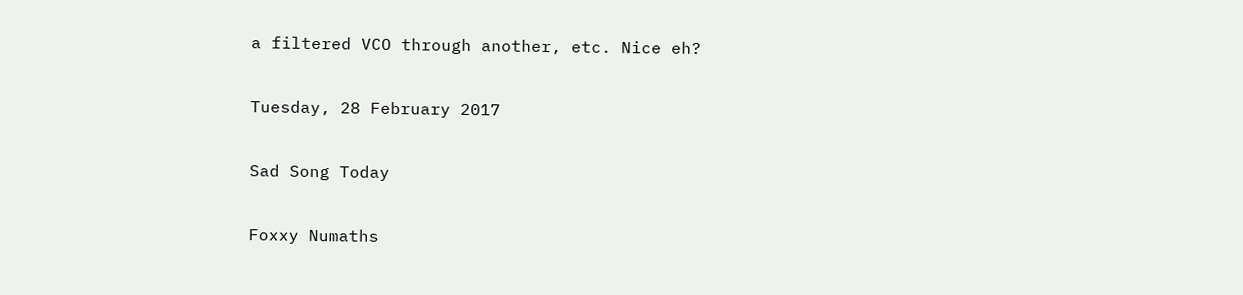a filtered VCO through another, etc. Nice eh?

Tuesday, 28 February 2017

Sad Song Today

Foxxy Numaths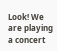Look! We are playing a concert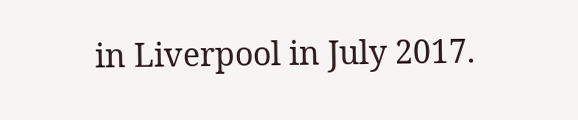in Liverpool in July 2017.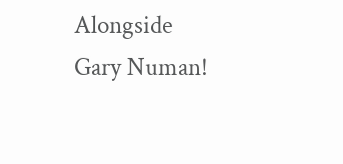Alongside Gary Numan!